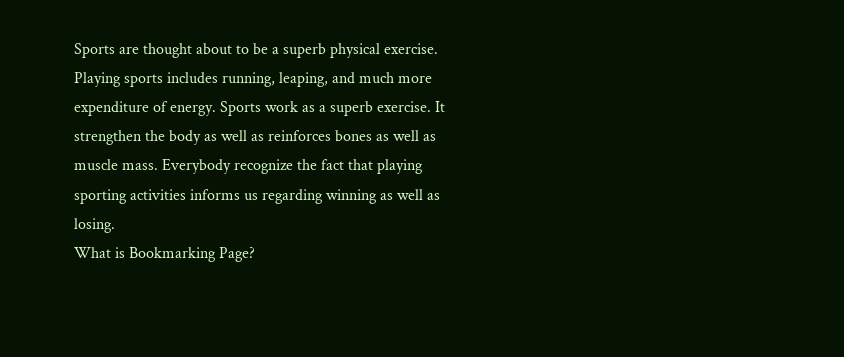Sports are thought about to be a superb physical exercise. Playing sports includes running, leaping, and much more expenditure of energy. Sports work as a superb exercise. It strengthen the body as well as reinforces bones as well as muscle mass. Everybody recognize the fact that playing sporting activities informs us regarding winning as well as losing.
What is Bookmarking Page?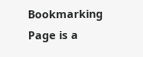Bookmarking Page is a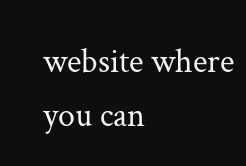website where you can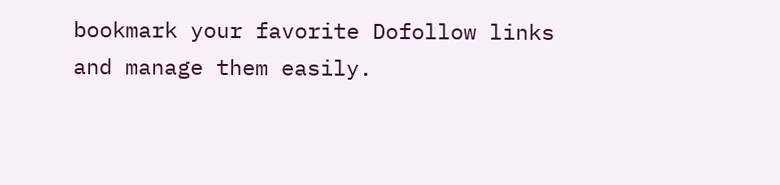bookmark your favorite Dofollow links and manage them easily.